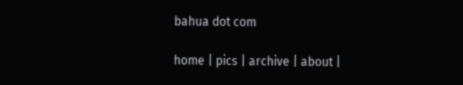bahua dot com

home | pics | archive | about |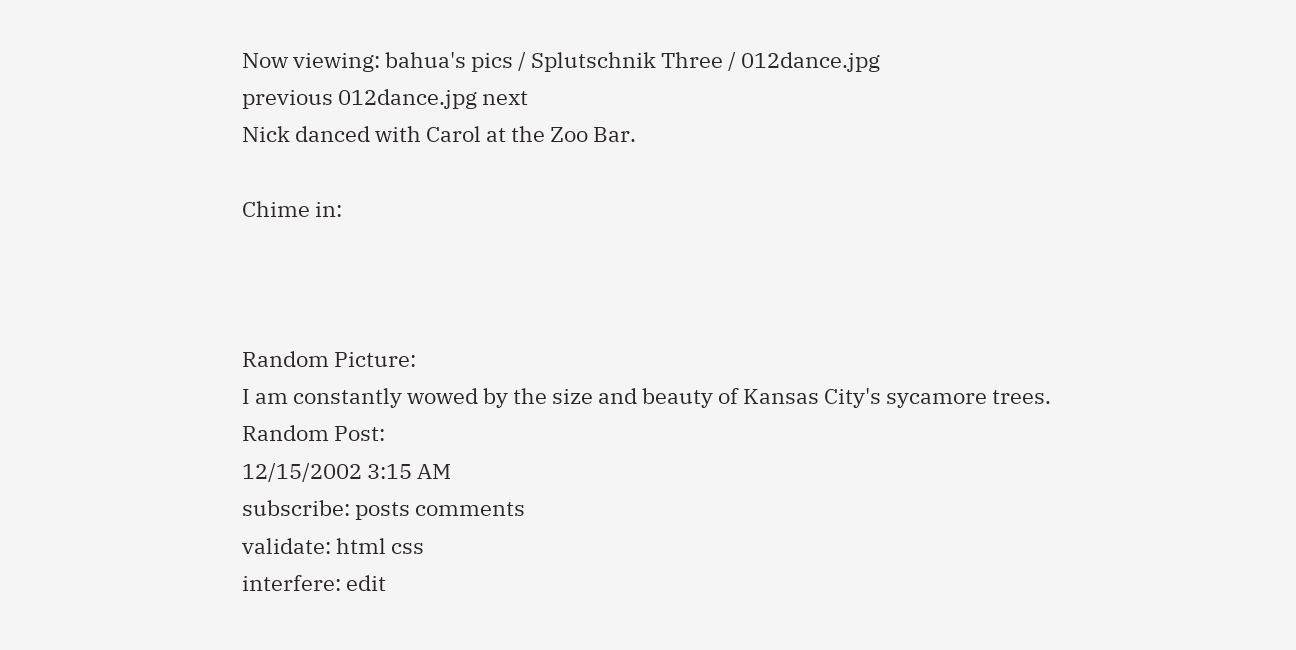Now viewing: bahua's pics / Splutschnik Three / 012dance.jpg
previous 012dance.jpg next
Nick danced with Carol at the Zoo Bar.

Chime in:



Random Picture:
I am constantly wowed by the size and beauty of Kansas City's sycamore trees.
Random Post:
12/15/2002 3:15 AM
subscribe: posts comments
validate: html css
interfere: edit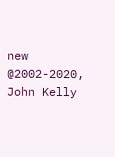new
@2002-2020, John Kelly